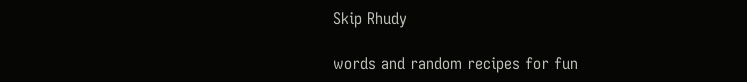Skip Rhudy

words and random recipes for fun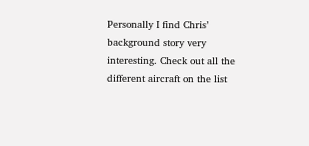Personally I find Chris’ background story very interesting. Check out all the different aircraft on the list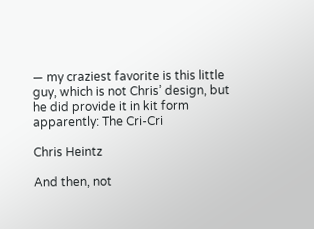— my craziest favorite is this little guy, which is not Chris’ design, but he did provide it in kit form apparently: The Cri-Cri

Chris Heintz

And then, not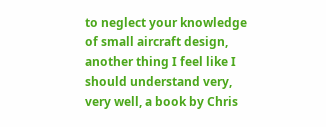to neglect your knowledge of small aircraft design, another thing I feel like I should understand very, very well, a book by Chris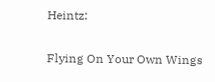Heintz:

Flying On Your Own Wings